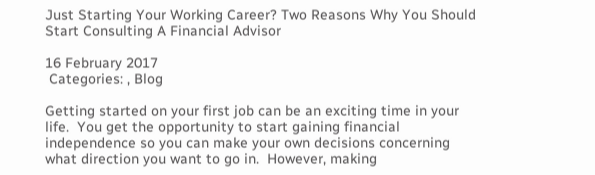Just Starting Your Working Career? Two Reasons Why You Should Start Consulting A Financial Advisor

16 February 2017
 Categories: , Blog

Getting started on your first job can be an exciting time in your life.  You get the opportunity to start gaining financial independence so you can make your own decisions concerning what direction you want to go in.  However, making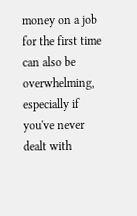money on a job for the first time can also be overwhelming, especially if you've never dealt with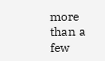more than a few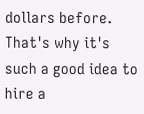dollars before.  That's why it's such a good idea to hire a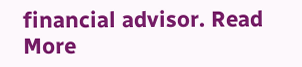financial advisor. Read More